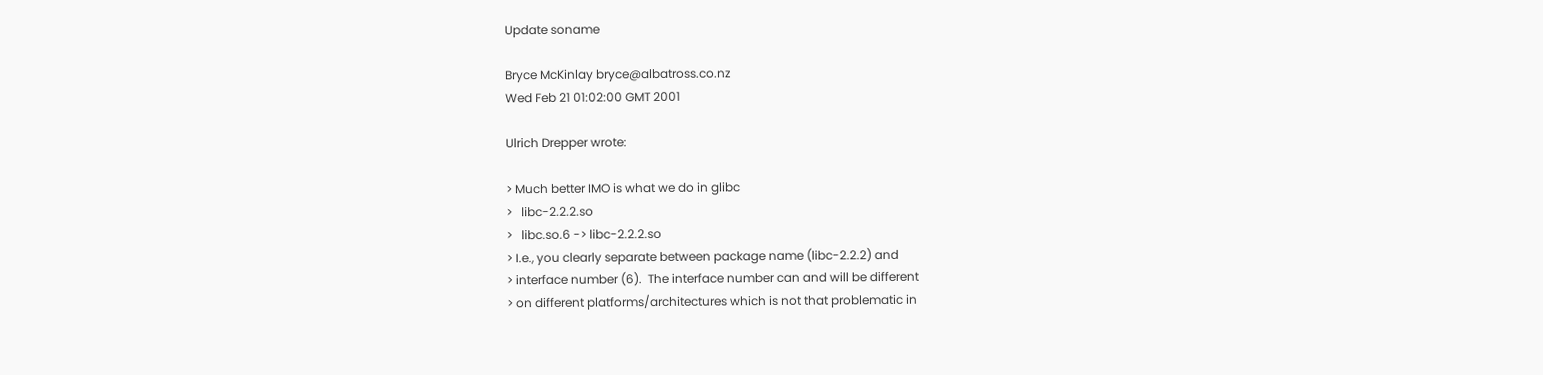Update soname

Bryce McKinlay bryce@albatross.co.nz
Wed Feb 21 01:02:00 GMT 2001

Ulrich Drepper wrote:

> Much better IMO is what we do in glibc
>   libc-2.2.2.so
>   libc.so.6 -> libc-2.2.2.so
> I.e., you clearly separate between package name (libc-2.2.2) and
> interface number (6).  The interface number can and will be different
> on different platforms/architectures which is not that problematic in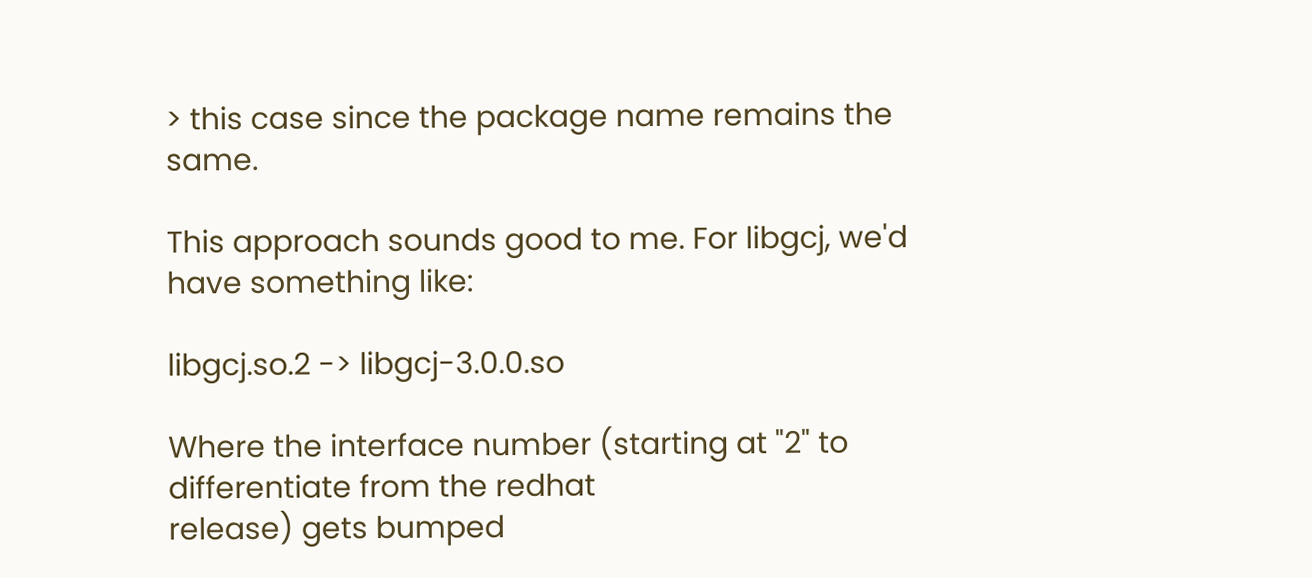> this case since the package name remains the same.

This approach sounds good to me. For libgcj, we'd have something like:

libgcj.so.2 -> libgcj-3.0.0.so

Where the interface number (starting at "2" to differentiate from the redhat
release) gets bumped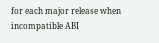for each major release when incompatible ABI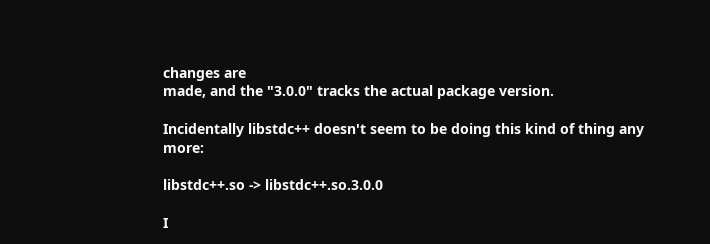changes are
made, and the "3.0.0" tracks the actual package version.

Incidentally libstdc++ doesn't seem to be doing this kind of thing any more:

libstdc++.so -> libstdc++.so.3.0.0

I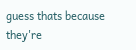guess thats because they're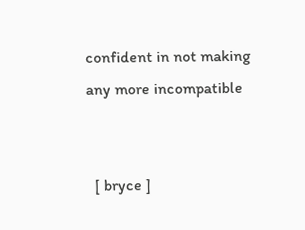confident in not making any more incompatible


  [ bryce ]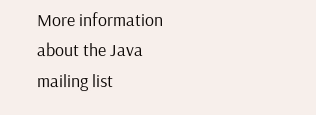More information about the Java mailing list